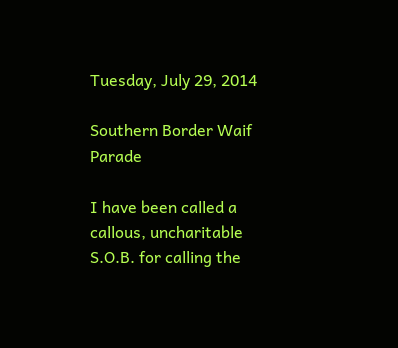Tuesday, July 29, 2014

Southern Border Waif Parade

I have been called a callous, uncharitable S.O.B. for calling the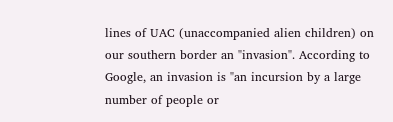lines of UAC (unaccompanied alien children) on our southern border an "invasion". According to Google, an invasion is "an incursion by a large number of people or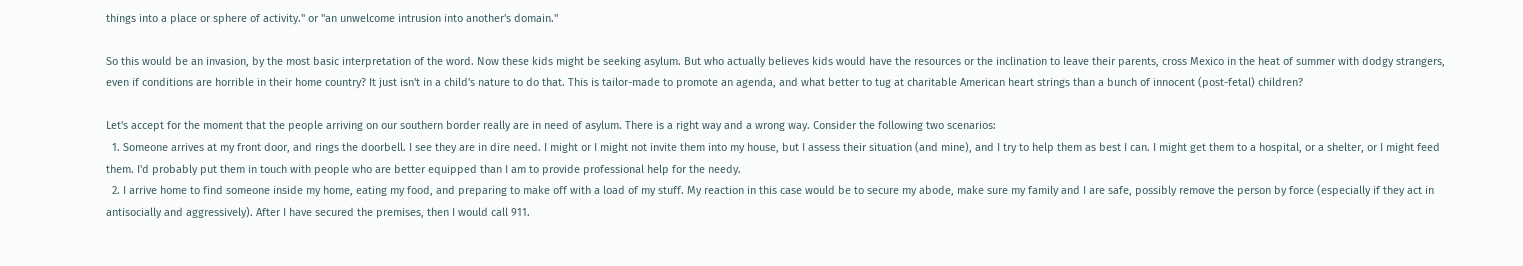things into a place or sphere of activity." or "an unwelcome intrusion into another's domain."

So this would be an invasion, by the most basic interpretation of the word. Now these kids might be seeking asylum. But who actually believes kids would have the resources or the inclination to leave their parents, cross Mexico in the heat of summer with dodgy strangers, even if conditions are horrible in their home country? It just isn't in a child's nature to do that. This is tailor-made to promote an agenda, and what better to tug at charitable American heart strings than a bunch of innocent (post-fetal) children?

Let's accept for the moment that the people arriving on our southern border really are in need of asylum. There is a right way and a wrong way. Consider the following two scenarios:
  1. Someone arrives at my front door, and rings the doorbell. I see they are in dire need. I might or I might not invite them into my house, but I assess their situation (and mine), and I try to help them as best I can. I might get them to a hospital, or a shelter, or I might feed them. I'd probably put them in touch with people who are better equipped than I am to provide professional help for the needy.
  2. I arrive home to find someone inside my home, eating my food, and preparing to make off with a load of my stuff. My reaction in this case would be to secure my abode, make sure my family and I are safe, possibly remove the person by force (especially if they act in antisocially and aggressively). After I have secured the premises, then I would call 911.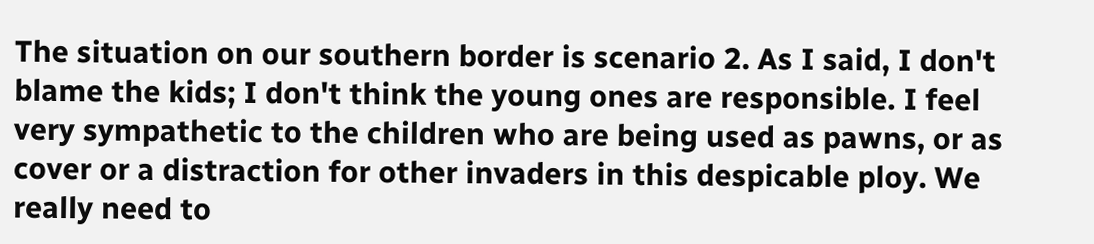The situation on our southern border is scenario 2. As I said, I don't blame the kids; I don't think the young ones are responsible. I feel very sympathetic to the children who are being used as pawns, or as cover or a distraction for other invaders in this despicable ploy. We really need to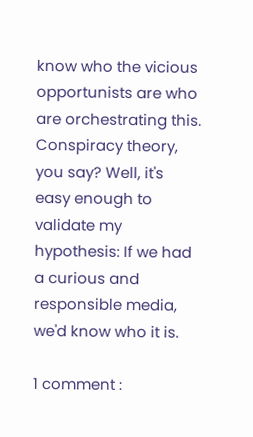know who the vicious opportunists are who are orchestrating this. Conspiracy theory, you say? Well, it's easy enough to validate my hypothesis: If we had a curious and responsible media, we'd know who it is.

1 comment :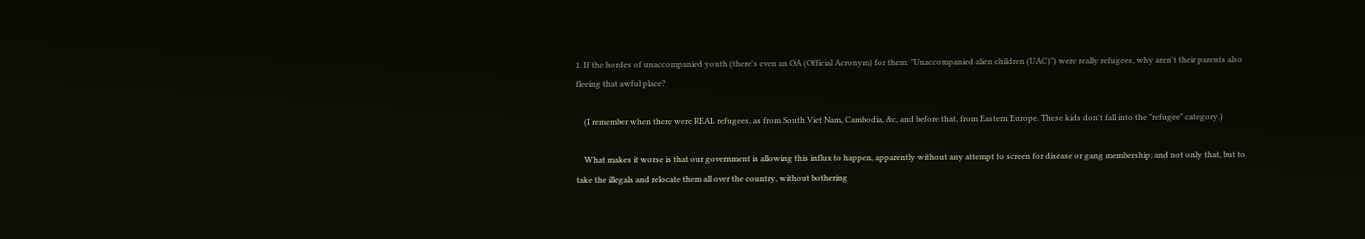1. If the hordes of unaccompanied youth (there's even an OA (Official Acronym) for them: "Unaccompanied alien children (UAC)") were really refugees, why aren't their parents also fleeing that awful place?

    (I remember when there were REAL refugees, as from South Viet Nam, Cambodia, &c, and before that, from Eastern Europe. These kids don't fall into the "refugee" category.)

    What makes it worse is that our government is allowing this influx to happen, apparently without any attempt to screen for disease or gang membership; and not only that, but to take the illegals and relocate them all over the country, without bothering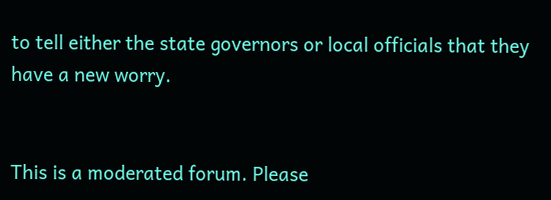to tell either the state governors or local officials that they have a new worry.


This is a moderated forum. Please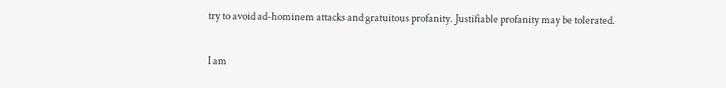try to avoid ad-hominem attacks and gratuitous profanity. Justifiable profanity may be tolerated.

I am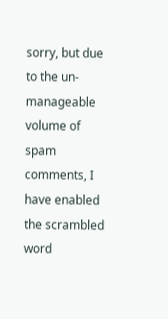sorry, but due to the un-manageable volume of spam comments, I have enabled the scrambled word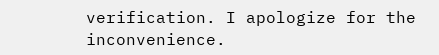verification. I apologize for the inconvenience.